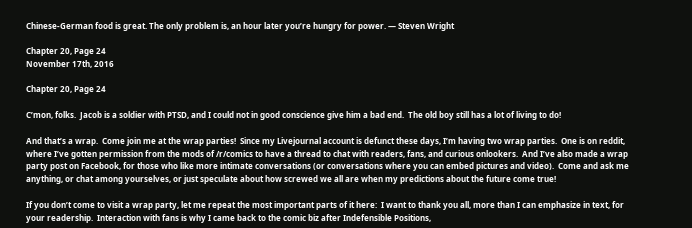Chinese-German food is great. The only problem is, an hour later you’re hungry for power. — Steven Wright

Chapter 20, Page 24
November 17th, 2016

Chapter 20, Page 24

C’mon, folks.  Jacob is a soldier with PTSD, and I could not in good conscience give him a bad end.  The old boy still has a lot of living to do!

And that’s a wrap.  Come join me at the wrap parties!  Since my Livejournal account is defunct these days, I’m having two wrap parties.  One is on reddit, where I’ve gotten permission from the mods of /r/comics to have a thread to chat with readers, fans, and curious onlookers.  And I’ve also made a wrap party post on Facebook, for those who like more intimate conversations (or conversations where you can embed pictures and video).  Come and ask me anything, or chat among yourselves, or just speculate about how screwed we all are when my predictions about the future come true!

If you don’t come to visit a wrap party, let me repeat the most important parts of it here:  I want to thank you all, more than I can emphasize in text, for your readership.  Interaction with fans is why I came back to the comic biz after Indefensible Positions,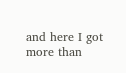and here I got more than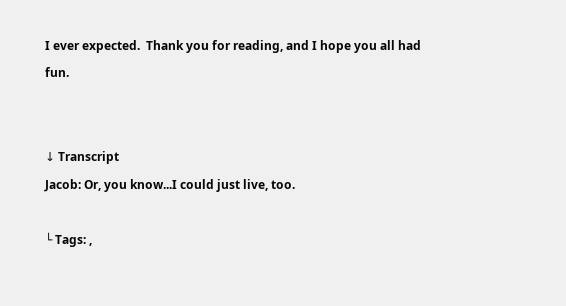I ever expected.  Thank you for reading, and I hope you all had fun.


↓ Transcript
Jacob: Or, you know...I could just live, too.

└ Tags: ,